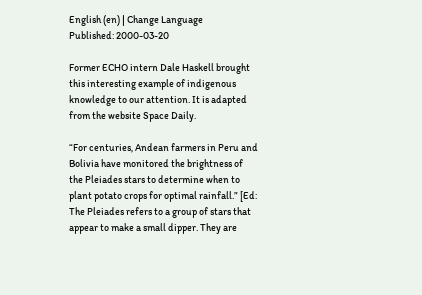English (en) | Change Language
Published: 2000-03-20

Former ECHO intern Dale Haskell brought this interesting example of indigenous knowledge to our attention. It is adapted from the website Space Daily.

“For centuries, Andean farmers in Peru and Bolivia have monitored the brightness of the Pleiades stars to determine when to plant potato crops for optimal rainfall.” [Ed: The Pleiades refers to a group of stars that appear to make a small dipper. They are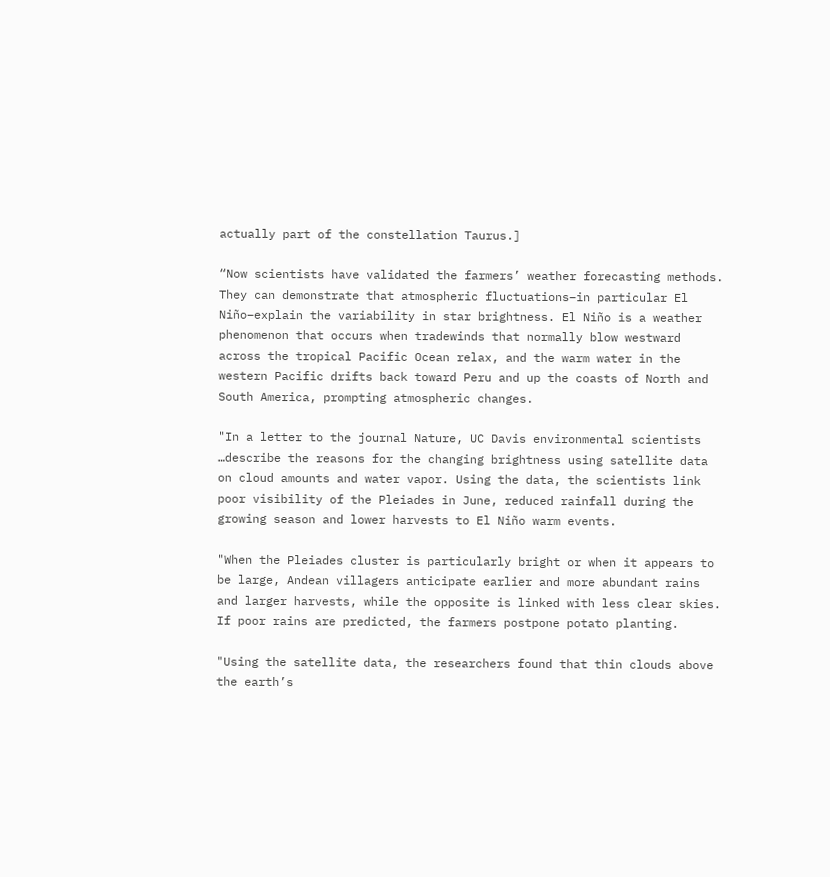actually part of the constellation Taurus.]

“Now scientists have validated the farmers’ weather forecasting methods. They can demonstrate that atmospheric fluctuations–in particular El Niño–explain the variability in star brightness. El Niño is a weather phenomenon that occurs when tradewinds that normally blow westward across the tropical Pacific Ocean relax, and the warm water in the western Pacific drifts back toward Peru and up the coasts of North and South America, prompting atmospheric changes.

"In a letter to the journal Nature, UC Davis environmental scientists …describe the reasons for the changing brightness using satellite data on cloud amounts and water vapor. Using the data, the scientists link poor visibility of the Pleiades in June, reduced rainfall during the growing season and lower harvests to El Niño warm events.

"When the Pleiades cluster is particularly bright or when it appears to be large, Andean villagers anticipate earlier and more abundant rains and larger harvests, while the opposite is linked with less clear skies. If poor rains are predicted, the farmers postpone potato planting.

"Using the satellite data, the researchers found that thin clouds above the earth’s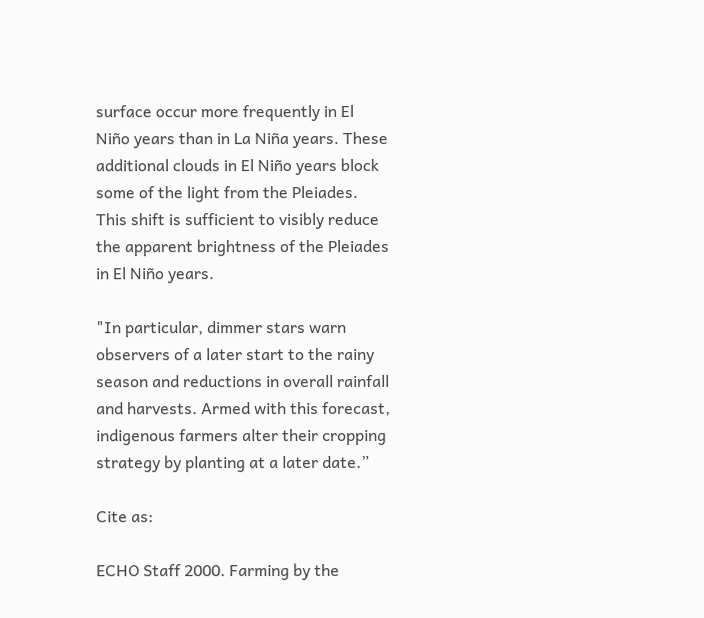surface occur more frequently in El Niño years than in La Niña years. These additional clouds in El Niño years block some of the light from the Pleiades. This shift is sufficient to visibly reduce the apparent brightness of the Pleiades in El Niño years.

"In particular, dimmer stars warn observers of a later start to the rainy season and reductions in overall rainfall and harvests. Armed with this forecast, indigenous farmers alter their cropping strategy by planting at a later date.”

Cite as:

ECHO Staff 2000. Farming by the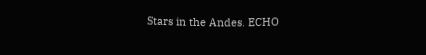Stars in the Andes. ECHO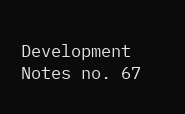Development Notes no. 67